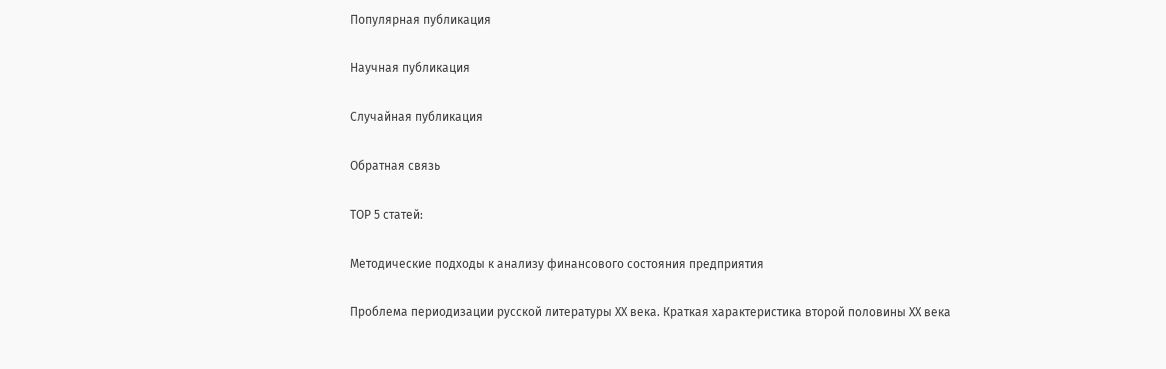Популярная публикация

Научная публикация

Случайная публикация

Обратная связь

ТОР 5 статей:

Методические подходы к анализу финансового состояния предприятия

Проблема периодизации русской литературы ХХ века. Краткая характеристика второй половины ХХ века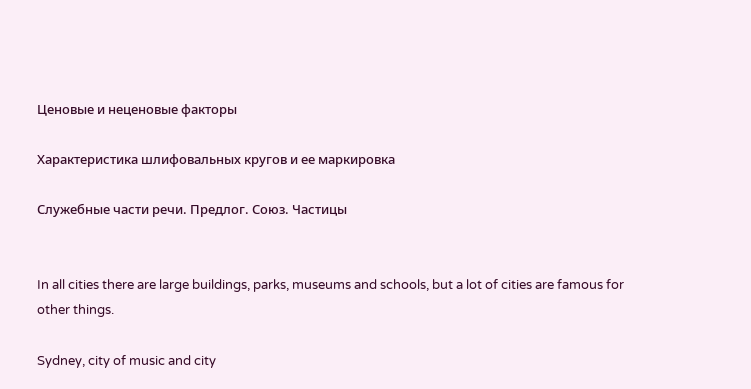Ценовые и неценовые факторы

Характеристика шлифовальных кругов и ее маркировка

Служебные части речи. Предлог. Союз. Частицы


In all cities there are large buildings, parks, museums and schools, but a lot of cities are famous for other things.

Sydney, city of music and city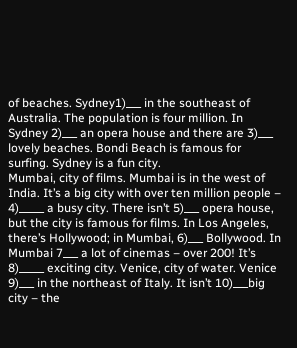of beaches. Sydney1)___ in the southeast of Australia. The population is four million. In Sydney 2)___ an opera house and there are 3)___ lovely beaches. Bondi Beach is famous for surfing. Sydney is a fun city.
Mumbai, city of films. Mumbai is in the west of India. It’s a big city with over ten million people – 4)_____ a busy city. There isn’t 5)___ opera house, but the city is famous for films. In Los Angeles, there’s Hollywood; in Mumbai, 6)___ Bollywood. In Mumbai 7___ a lot of cinemas – over 200! It’s 8)_____ exciting city. Venice, city of water. Venice 9)___ in the northeast of Italy. It isn’t 10)___big city – the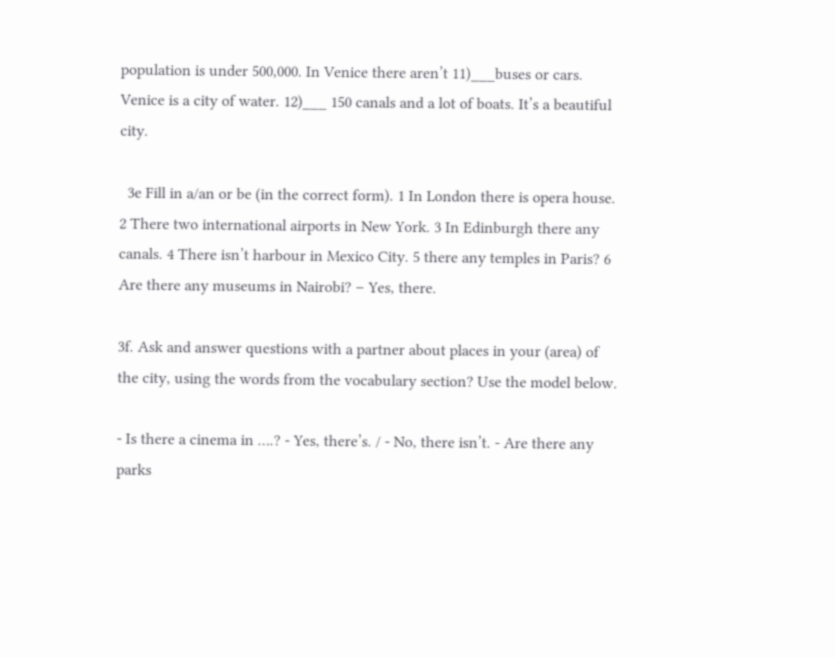population is under 500,000. In Venice there aren’t 11)___buses or cars. Venice is a city of water. 12)___ 150 canals and a lot of boats. It’s a beautiful city.

  3e Fill in a/an or be (in the correct form). 1 In London there is opera house. 2 There two international airports in New York. 3 In Edinburgh there any canals. 4 There isn’t harbour in Mexico City. 5 there any temples in Paris? 6 Are there any museums in Nairobi? – Yes, there.

3f. Ask and answer questions with a partner about places in your (area) of the city, using the words from the vocabulary section? Use the model below.

- Is there a cinema in ….? - Yes, there’s. / - No, there isn’t. - Are there any parks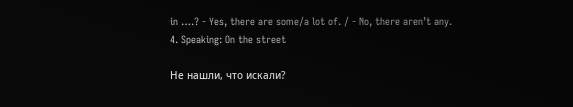in ….? - Yes, there are some/a lot of. / - No, there aren’t any.
4. Speaking: On the street

Не нашли, что искали?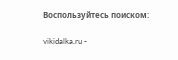Воспользуйтесь поиском:

vikidalka.ru -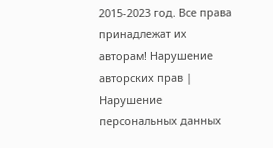2015-2023 год. Все права принадлежат их авторам! Нарушение авторских прав | Нарушение персональных данных